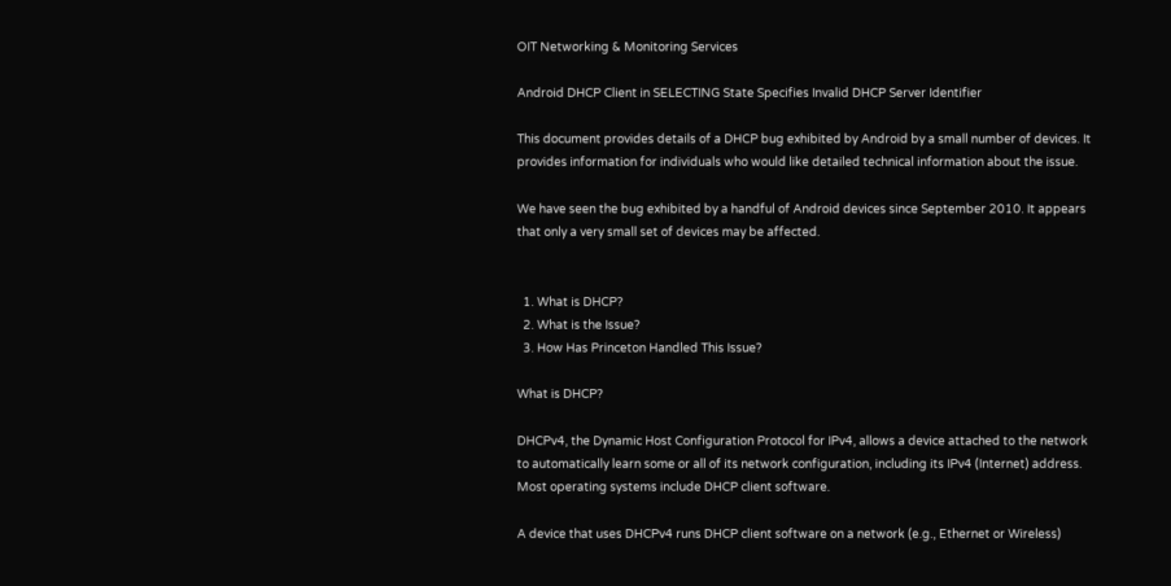OIT Networking & Monitoring Services

Android DHCP Client in SELECTING State Specifies Invalid DHCP Server Identifier

This document provides details of a DHCP bug exhibited by Android by a small number of devices. It provides information for individuals who would like detailed technical information about the issue.

We have seen the bug exhibited by a handful of Android devices since September 2010. It appears that only a very small set of devices may be affected.


  1. What is DHCP?
  2. What is the Issue?
  3. How Has Princeton Handled This Issue?

What is DHCP?

DHCPv4, the Dynamic Host Configuration Protocol for IPv4, allows a device attached to the network to automatically learn some or all of its network configuration, including its IPv4 (Internet) address. Most operating systems include DHCP client software.

A device that uses DHCPv4 runs DHCP client software on a network (e.g., Ethernet or Wireless)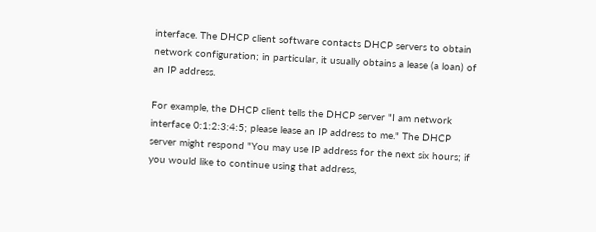interface. The DHCP client software contacts DHCP servers to obtain network configuration; in particular, it usually obtains a lease (a loan) of an IP address.

For example, the DHCP client tells the DHCP server "I am network interface 0:1:2:3:4:5; please lease an IP address to me." The DHCP server might respond "You may use IP address for the next six hours; if you would like to continue using that address,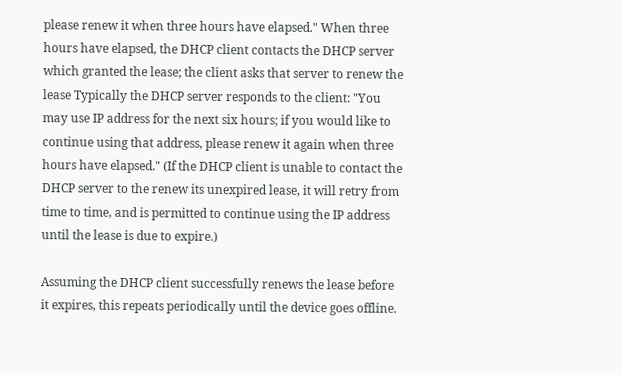please renew it when three hours have elapsed." When three hours have elapsed, the DHCP client contacts the DHCP server which granted the lease; the client asks that server to renew the lease Typically the DHCP server responds to the client: "You may use IP address for the next six hours; if you would like to continue using that address, please renew it again when three hours have elapsed." (If the DHCP client is unable to contact the DHCP server to the renew its unexpired lease, it will retry from time to time, and is permitted to continue using the IP address until the lease is due to expire.)

Assuming the DHCP client successfully renews the lease before it expires, this repeats periodically until the device goes offline.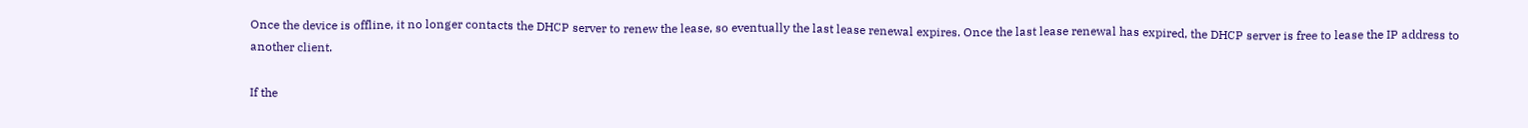Once the device is offline, it no longer contacts the DHCP server to renew the lease, so eventually the last lease renewal expires. Once the last lease renewal has expired, the DHCP server is free to lease the IP address to another client.

If the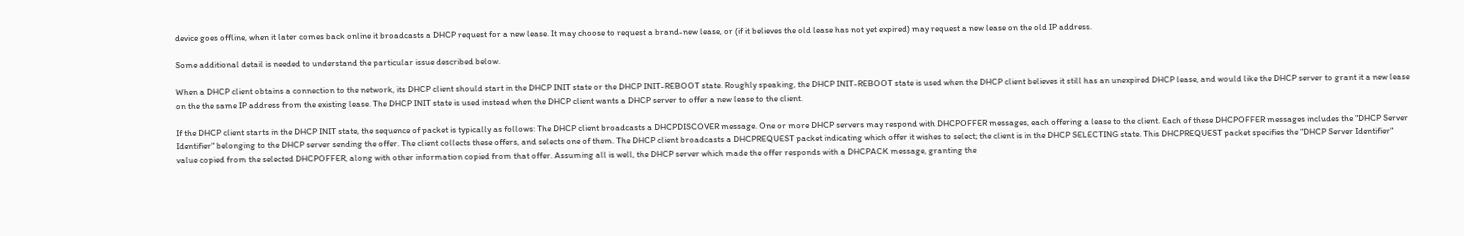device goes offline, when it later comes back online it broadcasts a DHCP request for a new lease. It may choose to request a brand-new lease, or (if it believes the old lease has not yet expired) may request a new lease on the old IP address.

Some additional detail is needed to understand the particular issue described below.

When a DHCP client obtains a connection to the network, its DHCP client should start in the DHCP INIT state or the DHCP INIT-REBOOT state. Roughly speaking, the DHCP INIT-REBOOT state is used when the DHCP client believes it still has an unexpired DHCP lease, and would like the DHCP server to grant it a new lease on the the same IP address from the existing lease. The DHCP INIT state is used instead when the DHCP client wants a DHCP server to offer a new lease to the client.

If the DHCP client starts in the DHCP INIT state, the sequence of packet is typically as follows: The DHCP client broadcasts a DHCPDISCOVER message. One or more DHCP servers may respond with DHCPOFFER messages, each offering a lease to the client. Each of these DHCPOFFER messages includes the "DHCP Server Identifier" belonging to the DHCP server sending the offer. The client collects these offers, and selects one of them. The DHCP client broadcasts a DHCPREQUEST packet indicating which offer it wishes to select; the client is in the DHCP SELECTING state. This DHCPREQUEST packet specifies the "DHCP Server Identifier" value copied from the selected DHCPOFFER, along with other information copied from that offer. Assuming all is well, the DHCP server which made the offer responds with a DHCPACK message, granting the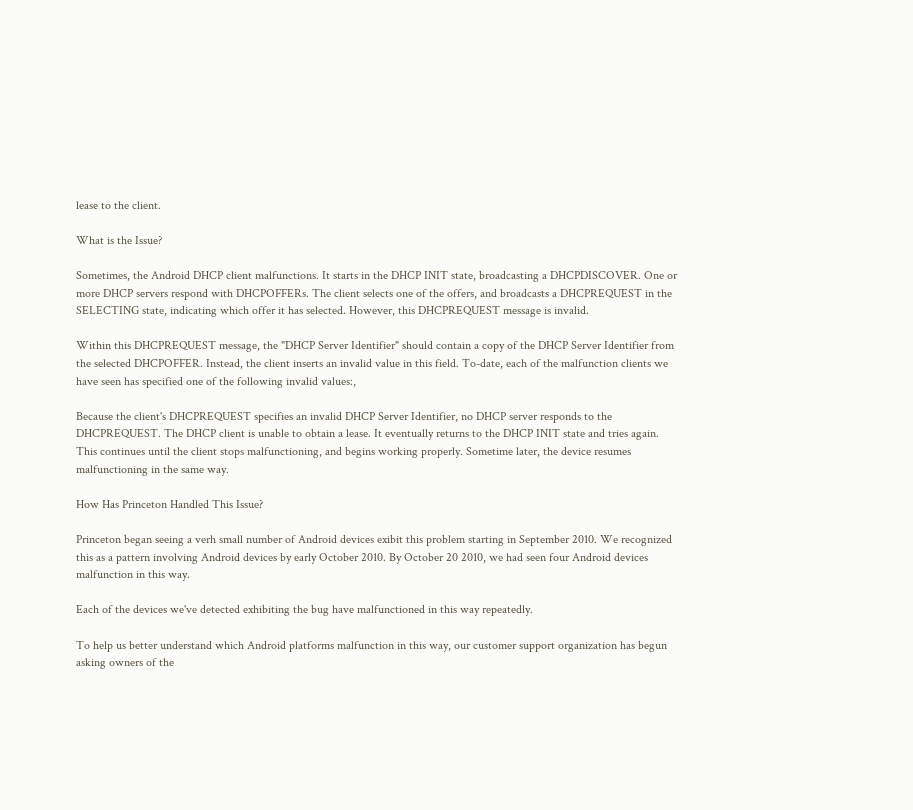lease to the client.

What is the Issue?

Sometimes, the Android DHCP client malfunctions. It starts in the DHCP INIT state, broadcasting a DHCPDISCOVER. One or more DHCP servers respond with DHCPOFFERs. The client selects one of the offers, and broadcasts a DHCPREQUEST in the SELECTING state, indicating which offer it has selected. However, this DHCPREQUEST message is invalid.

Within this DHCPREQUEST message, the "DHCP Server Identifier" should contain a copy of the DHCP Server Identifier from the selected DHCPOFFER. Instead, the client inserts an invalid value in this field. To-date, each of the malfunction clients we have seen has specified one of the following invalid values:,

Because the client's DHCPREQUEST specifies an invalid DHCP Server Identifier, no DHCP server responds to the DHCPREQUEST. The DHCP client is unable to obtain a lease. It eventually returns to the DHCP INIT state and tries again. This continues until the client stops malfunctioning, and begins working properly. Sometime later, the device resumes malfunctioning in the same way.

How Has Princeton Handled This Issue?

Princeton began seeing a verh small number of Android devices exibit this problem starting in September 2010. We recognized this as a pattern involving Android devices by early October 2010. By October 20 2010, we had seen four Android devices malfunction in this way.

Each of the devices we've detected exhibiting the bug have malfunctioned in this way repeatedly.

To help us better understand which Android platforms malfunction in this way, our customer support organization has begun asking owners of the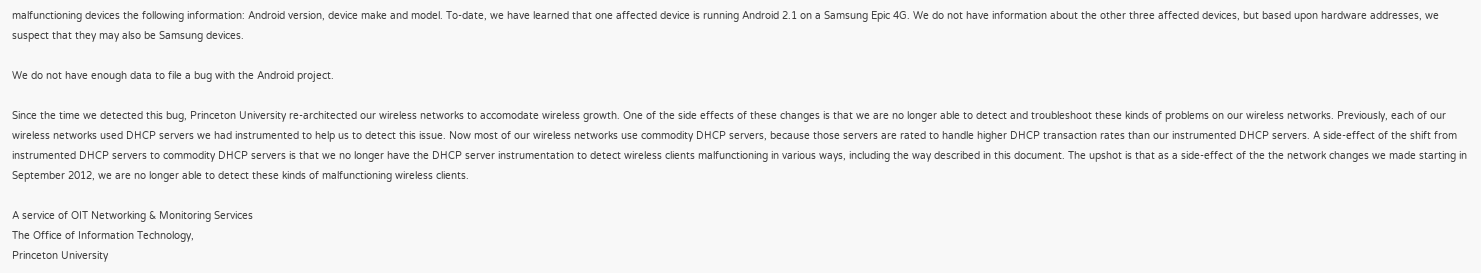malfunctioning devices the following information: Android version, device make and model. To-date, we have learned that one affected device is running Android 2.1 on a Samsung Epic 4G. We do not have information about the other three affected devices, but based upon hardware addresses, we suspect that they may also be Samsung devices.

We do not have enough data to file a bug with the Android project.

Since the time we detected this bug, Princeton University re-architected our wireless networks to accomodate wireless growth. One of the side effects of these changes is that we are no longer able to detect and troubleshoot these kinds of problems on our wireless networks. Previously, each of our wireless networks used DHCP servers we had instrumented to help us to detect this issue. Now most of our wireless networks use commodity DHCP servers, because those servers are rated to handle higher DHCP transaction rates than our instrumented DHCP servers. A side-effect of the shift from instrumented DHCP servers to commodity DHCP servers is that we no longer have the DHCP server instrumentation to detect wireless clients malfunctioning in various ways, including the way described in this document. The upshot is that as a side-effect of the the network changes we made starting in September 2012, we are no longer able to detect these kinds of malfunctioning wireless clients.

A service of OIT Networking & Monitoring Services
The Office of Information Technology,
Princeton University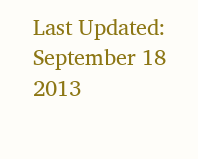Last Updated: September 18 2013